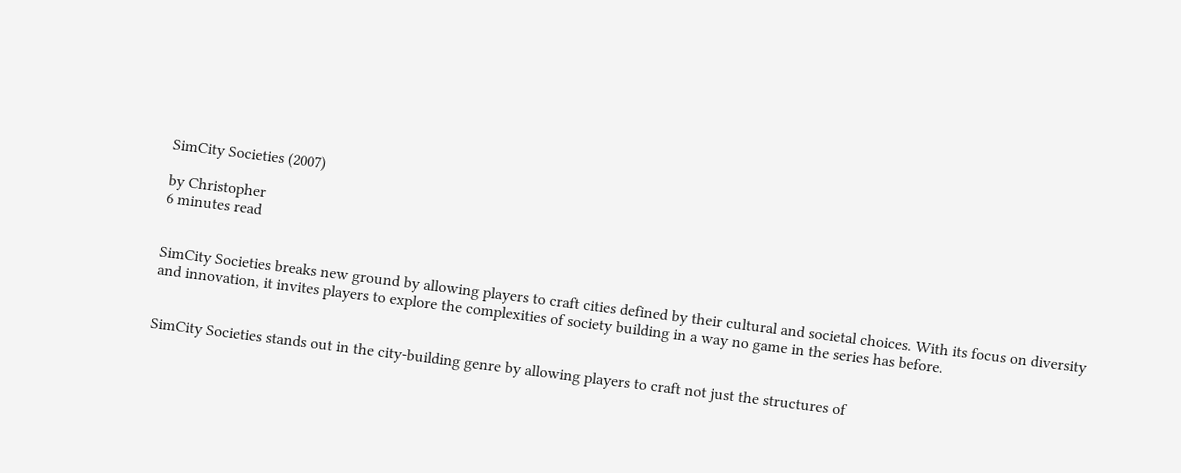SimCity Societies (2007)

by Christopher
6 minutes read


SimCity Societies breaks new ground by allowing players to craft cities defined by their cultural and societal choices. With its focus on diversity and innovation, it invites players to explore the complexities of society building in a way no game in the series has before.


SimCity Societies stands out in the city-building genre by allowing players to craft not just the structures of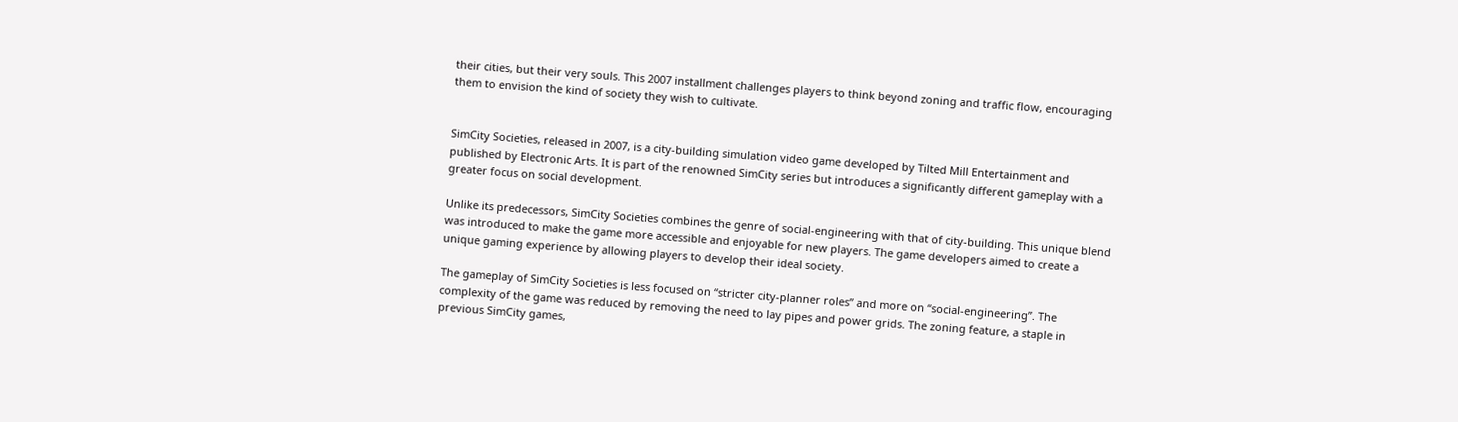their cities, but their very souls. This 2007 installment challenges players to think beyond zoning and traffic flow, encouraging them to envision the kind of society they wish to cultivate.


SimCity Societies, released in 2007, is a city-building simulation video game developed by Tilted Mill Entertainment and published by Electronic Arts. It is part of the renowned SimCity series but introduces a significantly different gameplay with a greater focus on social development.

Unlike its predecessors, SimCity Societies combines the genre of social-engineering with that of city-building. This unique blend was introduced to make the game more accessible and enjoyable for new players. The game developers aimed to create a unique gaming experience by allowing players to develop their ideal society.

The gameplay of SimCity Societies is less focused on “stricter city-planner roles” and more on “social-engineering”. The complexity of the game was reduced by removing the need to lay pipes and power grids. The zoning feature, a staple in previous SimCity games,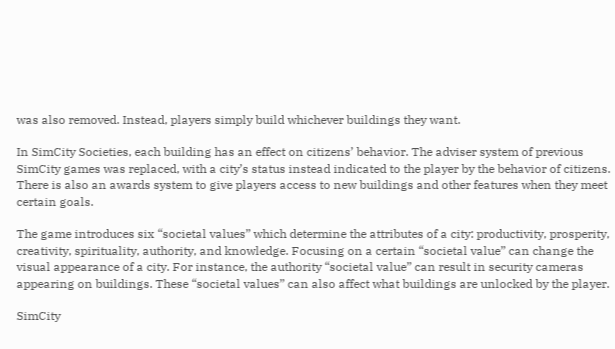was also removed. Instead, players simply build whichever buildings they want.

In SimCity Societies, each building has an effect on citizens’ behavior. The adviser system of previous SimCity games was replaced, with a city’s status instead indicated to the player by the behavior of citizens. There is also an awards system to give players access to new buildings and other features when they meet certain goals.

The game introduces six “societal values” which determine the attributes of a city: productivity, prosperity, creativity, spirituality, authority, and knowledge. Focusing on a certain “societal value” can change the visual appearance of a city. For instance, the authority “societal value” can result in security cameras appearing on buildings. These “societal values” can also affect what buildings are unlocked by the player.

SimCity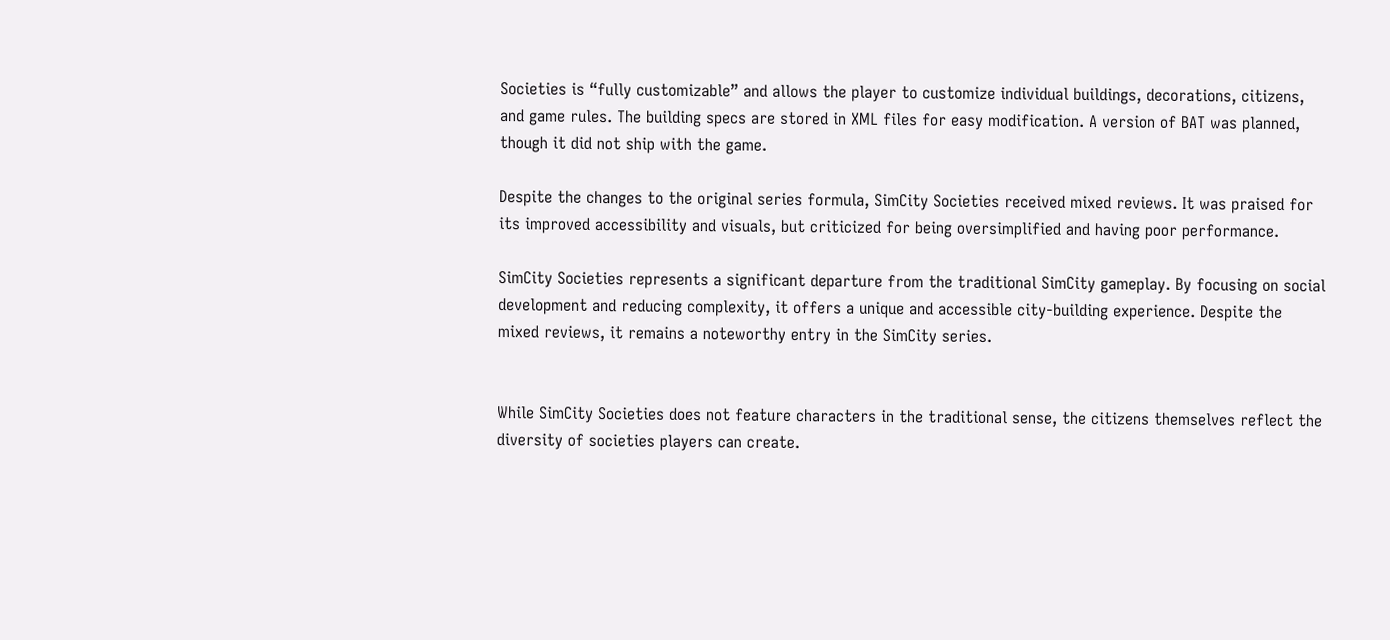Societies is “fully customizable” and allows the player to customize individual buildings, decorations, citizens, and game rules. The building specs are stored in XML files for easy modification. A version of BAT was planned, though it did not ship with the game.

Despite the changes to the original series formula, SimCity Societies received mixed reviews. It was praised for its improved accessibility and visuals, but criticized for being oversimplified and having poor performance.

SimCity Societies represents a significant departure from the traditional SimCity gameplay. By focusing on social development and reducing complexity, it offers a unique and accessible city-building experience. Despite the mixed reviews, it remains a noteworthy entry in the SimCity series.


While SimCity Societies does not feature characters in the traditional sense, the citizens themselves reflect the diversity of societies players can create.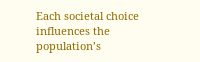Each societal choice influences the population’s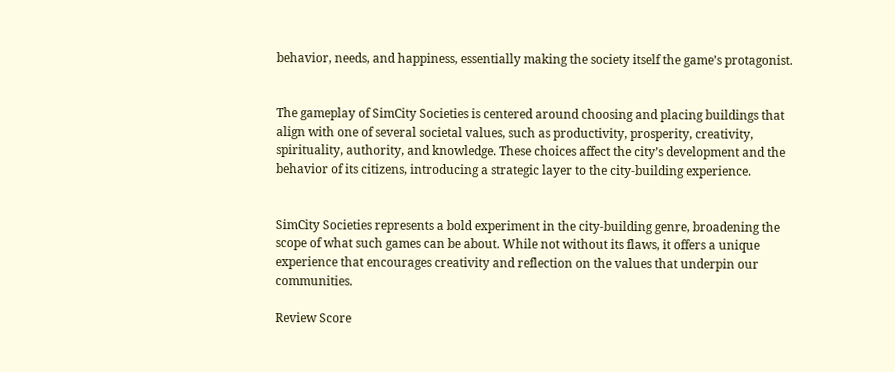behavior, needs, and happiness, essentially making the society itself the game’s protagonist.


The gameplay of SimCity Societies is centered around choosing and placing buildings that align with one of several societal values, such as productivity, prosperity, creativity, spirituality, authority, and knowledge. These choices affect the city’s development and the behavior of its citizens, introducing a strategic layer to the city-building experience.


SimCity Societies represents a bold experiment in the city-building genre, broadening the scope of what such games can be about. While not without its flaws, it offers a unique experience that encourages creativity and reflection on the values that underpin our communities.

Review Score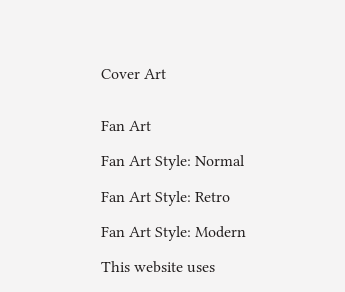Cover Art


Fan Art

Fan Art Style: Normal

Fan Art Style: Retro

Fan Art Style: Modern

This website uses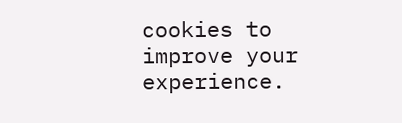cookies to improve your experience.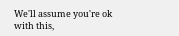We'll assume you're ok with this,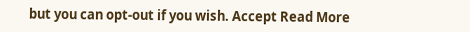but you can opt-out if you wish. Accept Read More